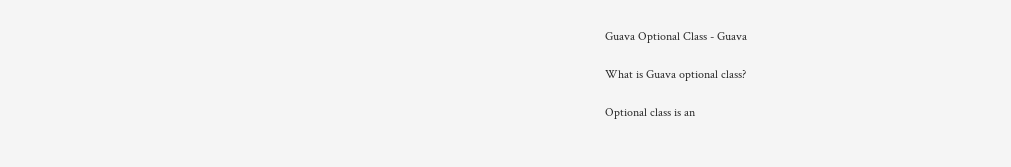Guava Optional Class - Guava

What is Guava optional class?

Optional class is an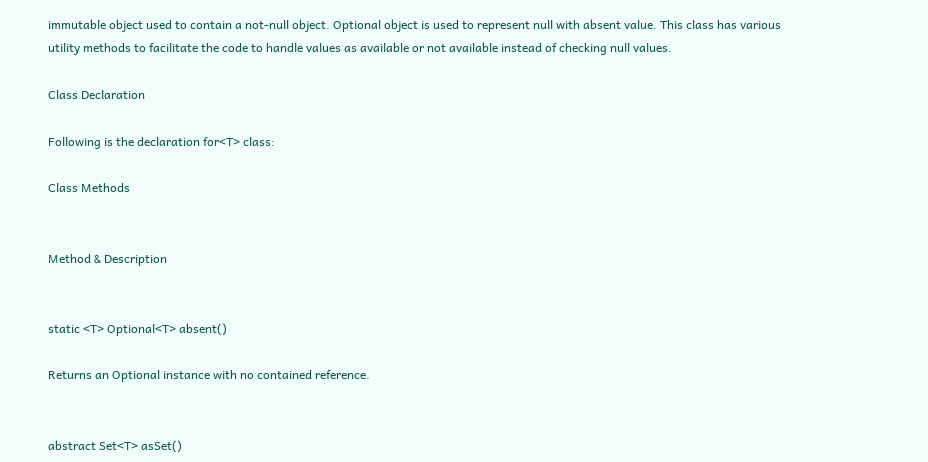immutable object used to contain a not-null object. Optional object is used to represent null with absent value. This class has various utility methods to facilitate the code to handle values as available or not available instead of checking null values.

Class Declaration

Following is the declaration for<T> class:

Class Methods


Method & Description


static <T> Optional<T> absent()

Returns an Optional instance with no contained reference.


abstract Set<T> asSet()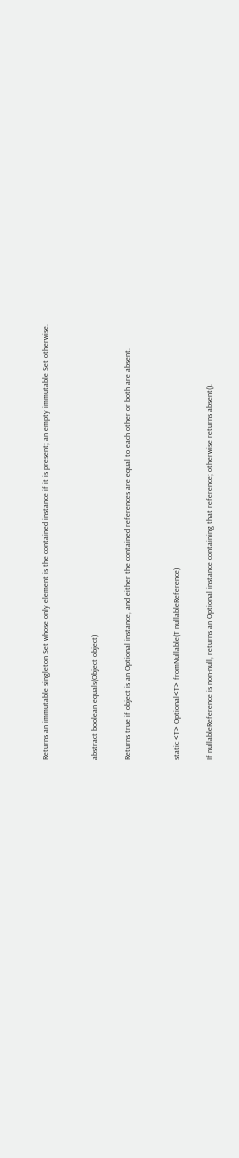Returns an immutable singleton Set whose only element is the contained instance if it is present; an empty immutable Set otherwise.


abstract boolean equals(Object object)

Returns true if object is an Optional instance, and either the contained references are equal to each other or both are absent.


static <T> Optional<T> fromNullable(T nullableReference)

If nullableReference is non-null, returns an Optional instance containing that reference; otherwise returns absent().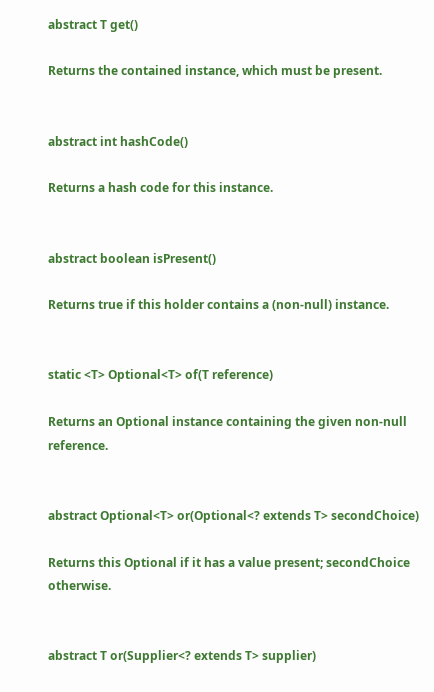abstract T get()

Returns the contained instance, which must be present.


abstract int hashCode()

Returns a hash code for this instance.


abstract boolean isPresent()

Returns true if this holder contains a (non-null) instance.


static <T> Optional<T> of(T reference)

Returns an Optional instance containing the given non-null reference.


abstract Optional<T> or(Optional<? extends T> secondChoice)

Returns this Optional if it has a value present; secondChoice otherwise.


abstract T or(Supplier<? extends T> supplier)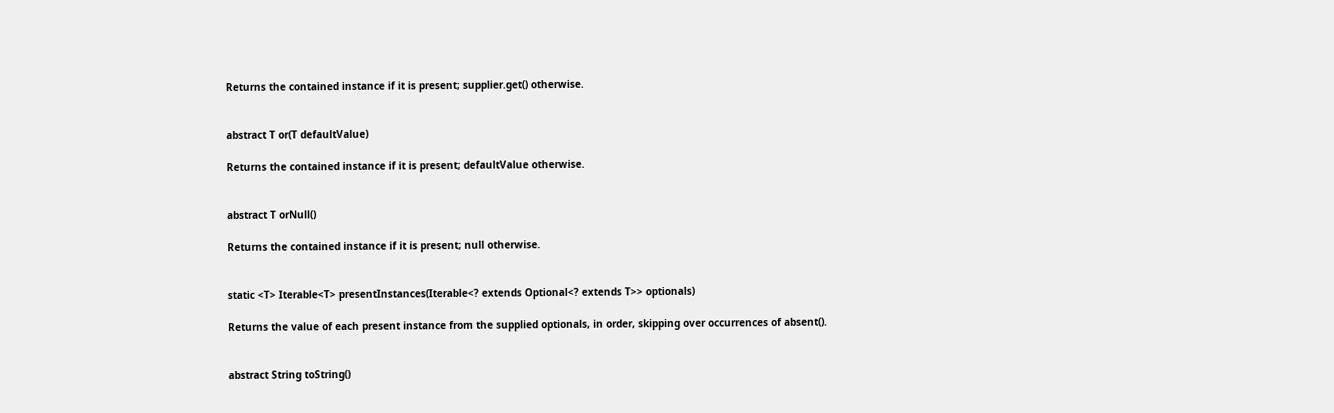Returns the contained instance if it is present; supplier.get() otherwise.


abstract T or(T defaultValue)

Returns the contained instance if it is present; defaultValue otherwise.


abstract T orNull()

Returns the contained instance if it is present; null otherwise.


static <T> Iterable<T> presentInstances(Iterable<? extends Optional<? extends T>> optionals)

Returns the value of each present instance from the supplied optionals, in order, skipping over occurrences of absent().


abstract String toString()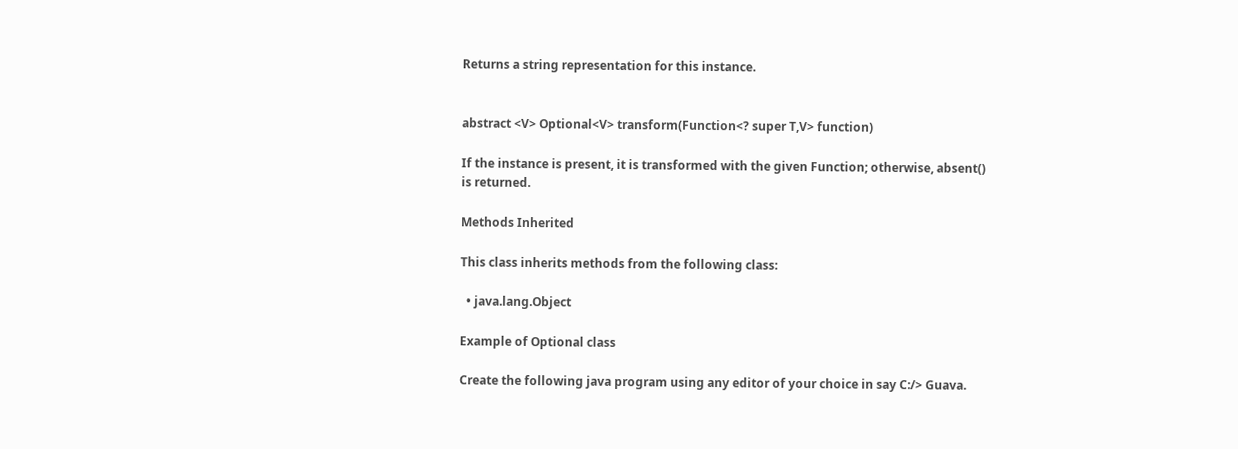Returns a string representation for this instance.


abstract <V> Optional<V> transform(Function<? super T,V> function)

If the instance is present, it is transformed with the given Function; otherwise, absent() is returned.

Methods Inherited

This class inherits methods from the following class:

  • java.lang.Object

Example of Optional class

Create the following java program using any editor of your choice in say C:/> Guava.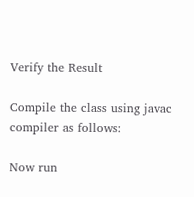Verify the Result

Compile the class using javac compiler as follows:

Now run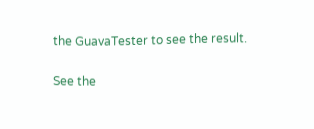the GuavaTester to see the result.

See the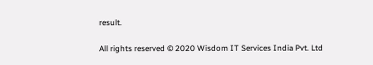result.

All rights reserved © 2020 Wisdom IT Services India Pvt. Ltd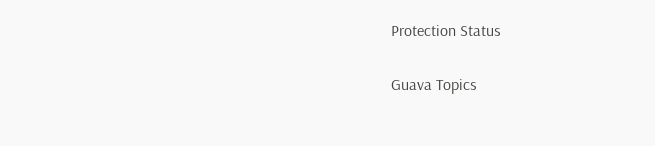Protection Status

Guava Topics